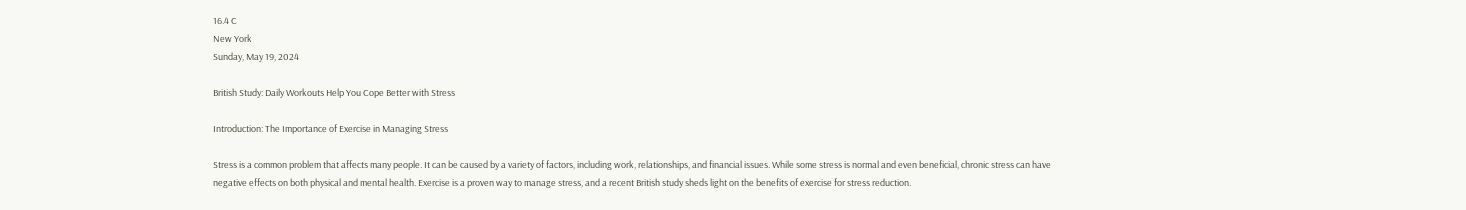16.4 C
New York
Sunday, May 19, 2024

British Study: Daily Workouts Help You Cope Better with Stress

Introduction: The Importance of Exercise in Managing Stress

Stress is a common problem that affects many people. It can be caused by a variety of factors, including work, relationships, and financial issues. While some stress is normal and even beneficial, chronic stress can have negative effects on both physical and mental health. Exercise is a proven way to manage stress, and a recent British study sheds light on the benefits of exercise for stress reduction.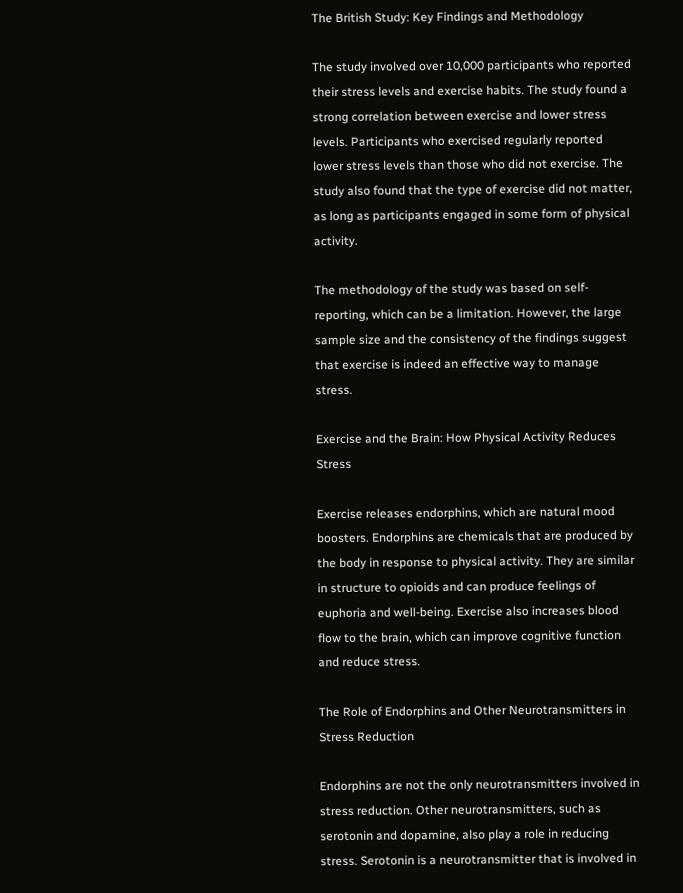The British Study: Key Findings and Methodology

The study involved over 10,000 participants who reported their stress levels and exercise habits. The study found a strong correlation between exercise and lower stress levels. Participants who exercised regularly reported lower stress levels than those who did not exercise. The study also found that the type of exercise did not matter, as long as participants engaged in some form of physical activity.

The methodology of the study was based on self-reporting, which can be a limitation. However, the large sample size and the consistency of the findings suggest that exercise is indeed an effective way to manage stress.

Exercise and the Brain: How Physical Activity Reduces Stress

Exercise releases endorphins, which are natural mood boosters. Endorphins are chemicals that are produced by the body in response to physical activity. They are similar in structure to opioids and can produce feelings of euphoria and well-being. Exercise also increases blood flow to the brain, which can improve cognitive function and reduce stress.

The Role of Endorphins and Other Neurotransmitters in Stress Reduction

Endorphins are not the only neurotransmitters involved in stress reduction. Other neurotransmitters, such as serotonin and dopamine, also play a role in reducing stress. Serotonin is a neurotransmitter that is involved in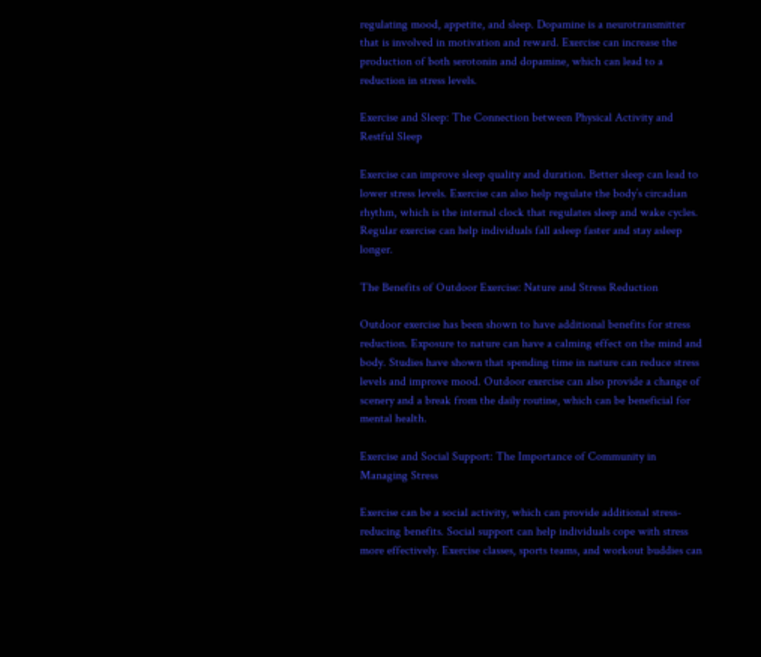regulating mood, appetite, and sleep. Dopamine is a neurotransmitter that is involved in motivation and reward. Exercise can increase the production of both serotonin and dopamine, which can lead to a reduction in stress levels.

Exercise and Sleep: The Connection between Physical Activity and Restful Sleep

Exercise can improve sleep quality and duration. Better sleep can lead to lower stress levels. Exercise can also help regulate the body’s circadian rhythm, which is the internal clock that regulates sleep and wake cycles. Regular exercise can help individuals fall asleep faster and stay asleep longer.

The Benefits of Outdoor Exercise: Nature and Stress Reduction

Outdoor exercise has been shown to have additional benefits for stress reduction. Exposure to nature can have a calming effect on the mind and body. Studies have shown that spending time in nature can reduce stress levels and improve mood. Outdoor exercise can also provide a change of scenery and a break from the daily routine, which can be beneficial for mental health.

Exercise and Social Support: The Importance of Community in Managing Stress

Exercise can be a social activity, which can provide additional stress-reducing benefits. Social support can help individuals cope with stress more effectively. Exercise classes, sports teams, and workout buddies can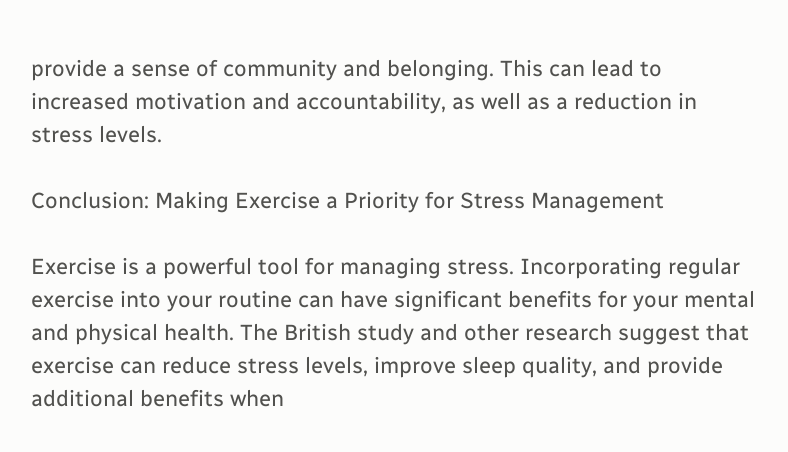provide a sense of community and belonging. This can lead to increased motivation and accountability, as well as a reduction in stress levels.

Conclusion: Making Exercise a Priority for Stress Management

Exercise is a powerful tool for managing stress. Incorporating regular exercise into your routine can have significant benefits for your mental and physical health. The British study and other research suggest that exercise can reduce stress levels, improve sleep quality, and provide additional benefits when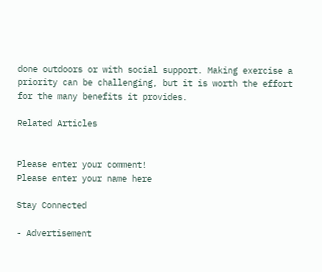done outdoors or with social support. Making exercise a priority can be challenging, but it is worth the effort for the many benefits it provides.

Related Articles


Please enter your comment!
Please enter your name here

Stay Connected

- Advertisement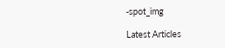-spot_img

Latest Articles